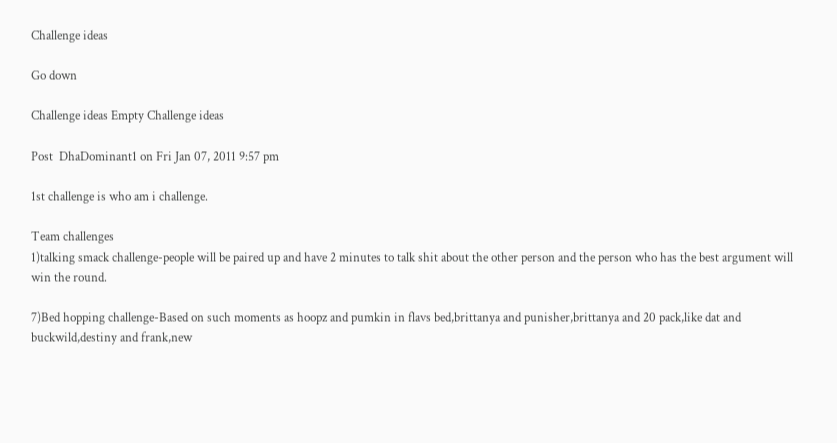Challenge ideas

Go down

Challenge ideas Empty Challenge ideas

Post  DhaDominant1 on Fri Jan 07, 2011 9:57 pm

1st challenge is who am i challenge.

Team challenges
1)talking smack challenge-people will be paired up and have 2 minutes to talk shit about the other person and the person who has the best argument will win the round.

7)Bed hopping challenge-Based on such moments as hoopz and pumkin in flavs bed,brittanya and punisher,brittanya and 20 pack,like dat and buckwild,destiny and frank,new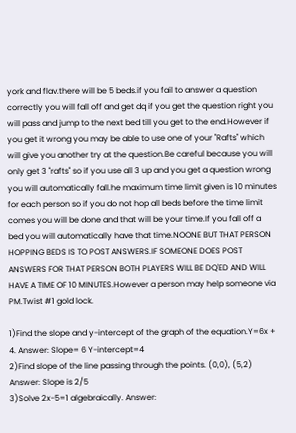york and flav.there will be 5 beds.if you fail to answer a question correctly you will fall off and get dq if you get the question right you will pass and jump to the next bed till you get to the end.However if you get it wrong you may be able to use one of your ''Rafts'' which will give you another try at the question.Be careful because you will only get 3 ''rafts'' so if you use all 3 up and you get a question wrong you will automatically fall.he maximum time limit given is 10 minutes for each person so if you do not hop all beds before the time limit comes you will be done and that will be your time.If you fall off a bed you will automatically have that time.NOONE BUT THAT PERSON HOPPING BEDS IS TO POST ANSWERS.IF SOMEONE DOES POST ANSWERS FOR THAT PERSON BOTH PLAYERS WILL BE DQ'ED AND WILL HAVE A TIME OF 10 MINUTES.However a person may help someone via PM.Twist #1 gold lock.

1)Find the slope and y-intercept of the graph of the equation.Y=6x + 4. Answer: Slope= 6 Y-intercept=4
2)Find slope of the line passing through the points. (0,0), (5,2) Answer: Slope is 2/5
3)Solve 2x-5=1 algebraically. Answer: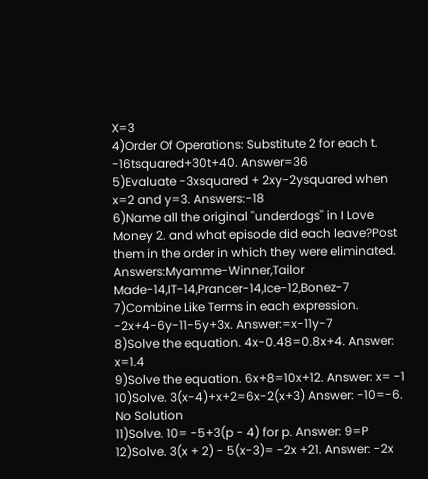X=3
4)Order Of Operations: Substitute 2 for each t. -16tsquared+30t+40. Answer=36
5)Evaluate -3xsquared + 2xy-2ysquared when x=2 and y=3. Answers:-18
6)Name all the original ''underdogs'' in I Love Money 2. and what episode did each leave?Post them in the order in which they were eliminated. Answers:Myamme-Winner,Tailor Made-14,IT-14,Prancer-14,Ice-12,Bonez-7
7)Combine Like Terms in each expression. -2x+4-6y-11-5y+3x. Answer:=x-11y-7
8)Solve the equation. 4x-0.48=0.8x+4. Answer: x=1.4
9)Solve the equation. 6x+8=10x+12. Answer: x= -1
10)Solve. 3(x-4)+x+2=6x-2(x+3) Answer: -10=-6. No Solution
11)Solve. 10= -5+3(p - 4) for p. Answer: 9=P
12)Solve. 3(x + 2) - 5(x-3)= -2x +21. Answer: -2x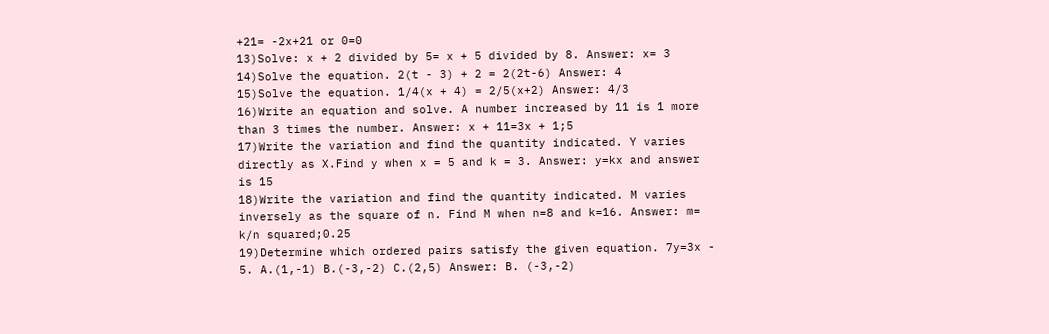+21= -2x+21 or 0=0
13)Solve: x + 2 divided by 5= x + 5 divided by 8. Answer: x= 3
14)Solve the equation. 2(t - 3) + 2 = 2(2t-6) Answer: 4
15)Solve the equation. 1/4(x + 4) = 2/5(x+2) Answer: 4/3
16)Write an equation and solve. A number increased by 11 is 1 more than 3 times the number. Answer: x + 11=3x + 1;5
17)Write the variation and find the quantity indicated. Y varies directly as X.Find y when x = 5 and k = 3. Answer: y=kx and answer is 15
18)Write the variation and find the quantity indicated. M varies inversely as the square of n. Find M when n=8 and k=16. Answer: m= k/n squared;0.25
19)Determine which ordered pairs satisfy the given equation. 7y=3x - 5. A.(1,-1) B.(-3,-2) C.(2,5) Answer: B. (-3,-2)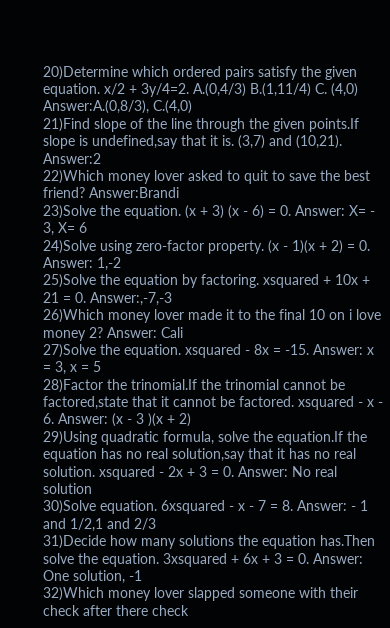20)Determine which ordered pairs satisfy the given equation. x/2 + 3y/4=2. A.(0,4/3) B.(1,11/4) C. (4,0) Answer:A.(0,8/3), C.(4,0)
21)Find slope of the line through the given points.If slope is undefined,say that it is. (3,7) and (10,21). Answer:2
22)Which money lover asked to quit to save the best friend? Answer:Brandi
23)Solve the equation. (x + 3) (x - 6) = 0. Answer: X= - 3, X= 6
24)Solve using zero-factor property. (x - 1)(x + 2) = 0. Answer: 1,-2
25)Solve the equation by factoring. xsquared + 10x + 21 = 0. Answer:,-7,-3
26)Which money lover made it to the final 10 on i love money 2? Answer: Cali
27)Solve the equation. xsquared - 8x = -15. Answer: x = 3, x = 5
28)Factor the trinomial.If the trinomial cannot be factored,state that it cannot be factored. xsquared - x - 6. Answer: (x - 3 )(x + 2)
29)Using quadratic formula, solve the equation.If the equation has no real solution,say that it has no real solution. xsquared - 2x + 3 = 0. Answer: No real solution
30)Solve equation. 6xsquared - x - 7 = 8. Answer: - 1 and 1/2,1 and 2/3
31)Decide how many solutions the equation has.Then solve the equation. 3xsquared + 6x + 3 = 0. Answer: One solution, -1
32)Which money lover slapped someone with their check after there check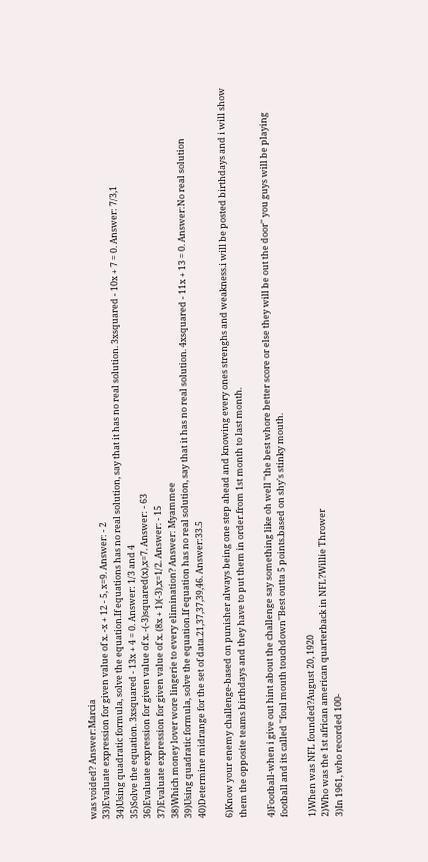was voided? Answer:Marcia
33)Evaluate expression for given value of x. -x + 12 - 5, x=9. Answer: - 2
34)Using quadratic formula, solve the equation.If equations has no real solution, say that it has no real solution. 3xsquared - 10x + 7 = 0. Answer: 7/3,1
35)Solve the equation. 3xsquared - 13x + 4 = 0. Answer: 1/3 and 4
36)Evaluate expression for given value of x. -(-3)squared(x),x=7. Answer: - 63
37)Evaluate expression for given value of x. (8x + 1)(-3),x=1/2. Answer: - 15
38)Which money lover wore lingerie to every elimination? Answer: Myammee
39)Using quadratic formula, solve the equation.If equation has no real solution, say that it has no real solution. 4xsquared - 11x + 13 = 0. Answer:No real solution
40)Determine midrange for the set of data.21,37,37,39,46. Answer:33.5

6)Know your enemy challenge-based on punisher always being one step ahead and knowing every ones strenghs and weakness.i will be posted birthdays and i will show them the opposite teams birthdays and they have to put them in order.from 1st month to last month.

4)Football-when i give out hint about the challenge say something like oh well ''the best whore better score or else they will be out the door'' you guys will be playing football and its called ''foul mouth touchdown''Best outta 5 points.based on shy's stinky mouth.

1)When was NFL founded?August 20, 1920
2)Who was the 1st african american quarterback in NFL?Willie Thrower
3)In 1961, who recorded 100-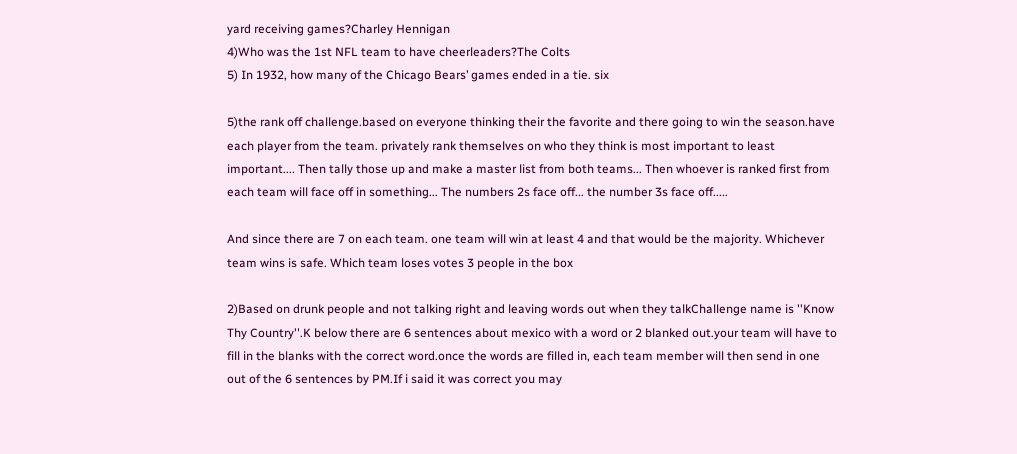yard receiving games?Charley Hennigan
4)Who was the 1st NFL team to have cheerleaders?The Colts
5) In 1932, how many of the Chicago Bears’ games ended in a tie. six

5)the rank off challenge.based on everyone thinking their the favorite and there going to win the season.have each player from the team. privately rank themselves on who they think is most important to least important.... Then tally those up and make a master list from both teams... Then whoever is ranked first from each team will face off in something... The numbers 2s face off... the number 3s face off.....

And since there are 7 on each team. one team will win at least 4 and that would be the majority. Whichever team wins is safe. Which team loses votes 3 people in the box

2)Based on drunk people and not talking right and leaving words out when they talkChallenge name is ''Know Thy Country''.K below there are 6 sentences about mexico with a word or 2 blanked out.your team will have to fill in the blanks with the correct word.once the words are filled in, each team member will then send in one out of the 6 sentences by PM.If i said it was correct you may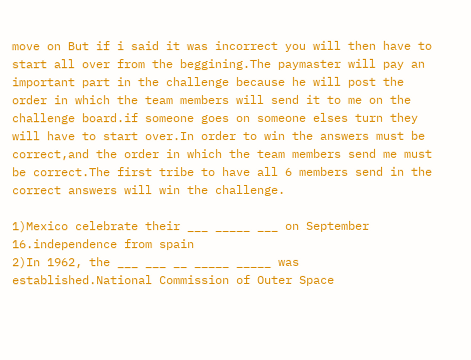move on But if i said it was incorrect you will then have to start all over from the beggining.The paymaster will pay an important part in the challenge because he will post the order in which the team members will send it to me on the challenge board.if someone goes on someone elses turn they will have to start over.In order to win the answers must be correct,and the order in which the team members send me must be correct.The first tribe to have all 6 members send in the correct answers will win the challenge.

1)Mexico celebrate their ___ _____ ___ on September 16.independence from spain
2)In 1962, the ___ ___ __ _____ _____ was established.National Commission of Outer Space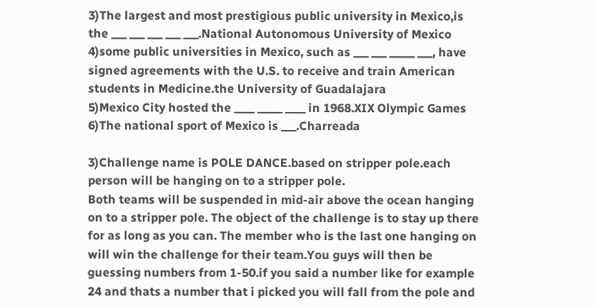3)The largest and most prestigious public university in Mexico,is the ___ ___ ___ ___ ___.National Autonomous University of Mexico
4)some public universities in Mexico, such as ___ ___ _____ ___, have signed agreements with the U.S. to receive and train American students in Medicine.the University of Guadalajara
5)Mexico City hosted the ____ _____ ____ in 1968.XIX Olympic Games
6)The national sport of Mexico is ___.Charreada

3)Challenge name is POLE DANCE.based on stripper pole.each person will be hanging on to a stripper pole.
Both teams will be suspended in mid-air above the ocean hanging on to a stripper pole. The object of the challenge is to stay up there for as long as you can. The member who is the last one hanging on will win the challenge for their team.You guys will then be guessing numbers from 1-50.if you said a number like for example 24 and thats a number that i picked you will fall from the pole and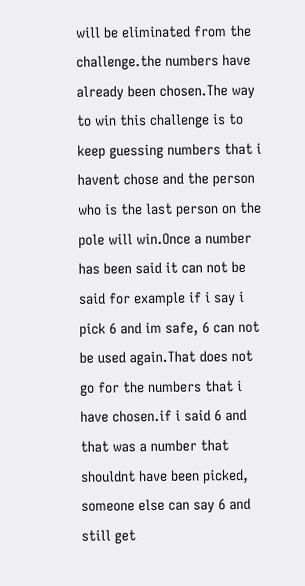will be eliminated from the challenge.the numbers have already been chosen.The way to win this challenge is to keep guessing numbers that i havent chose and the person who is the last person on the pole will win.Once a number has been said it can not be said for example if i say i pick 6 and im safe, 6 can not be used again.That does not go for the numbers that i have chosen.if i said 6 and that was a number that shouldnt have been picked, someone else can say 6 and still get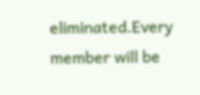eliminated.Every member will be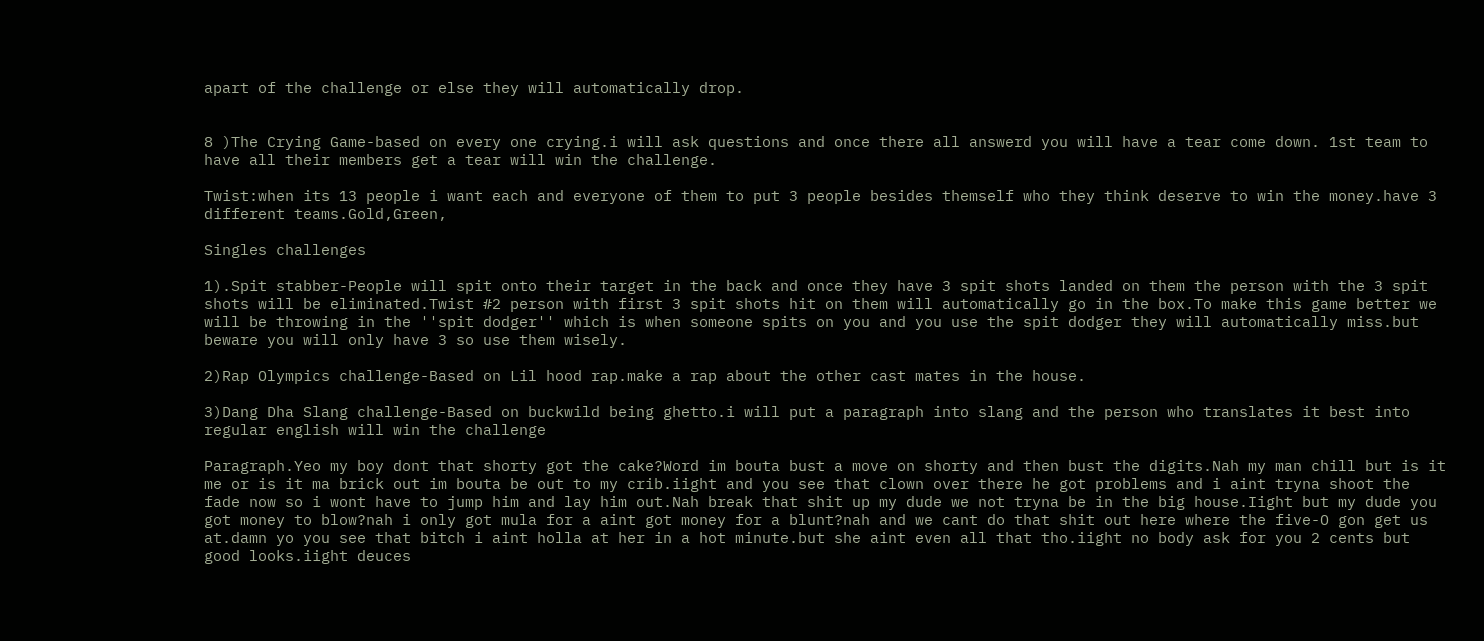apart of the challenge or else they will automatically drop.


8 )The Crying Game-based on every one crying.i will ask questions and once there all answerd you will have a tear come down. 1st team to have all their members get a tear will win the challenge.

Twist:when its 13 people i want each and everyone of them to put 3 people besides themself who they think deserve to win the money.have 3 different teams.Gold,Green,

Singles challenges

1).Spit stabber-People will spit onto their target in the back and once they have 3 spit shots landed on them the person with the 3 spit shots will be eliminated.Twist #2 person with first 3 spit shots hit on them will automatically go in the box.To make this game better we will be throwing in the ''spit dodger'' which is when someone spits on you and you use the spit dodger they will automatically miss.but beware you will only have 3 so use them wisely.

2)Rap Olympics challenge-Based on Lil hood rap.make a rap about the other cast mates in the house.

3)Dang Dha Slang challenge-Based on buckwild being ghetto.i will put a paragraph into slang and the person who translates it best into regular english will win the challenge

Paragraph.Yeo my boy dont that shorty got the cake?Word im bouta bust a move on shorty and then bust the digits.Nah my man chill but is it me or is it ma brick out im bouta be out to my crib.iight and you see that clown over there he got problems and i aint tryna shoot the fade now so i wont have to jump him and lay him out.Nah break that shit up my dude we not tryna be in the big house.Iight but my dude you got money to blow?nah i only got mula for a aint got money for a blunt?nah and we cant do that shit out here where the five-O gon get us at.damn yo you see that bitch i aint holla at her in a hot minute.but she aint even all that tho.iight no body ask for you 2 cents but good looks.iight deuces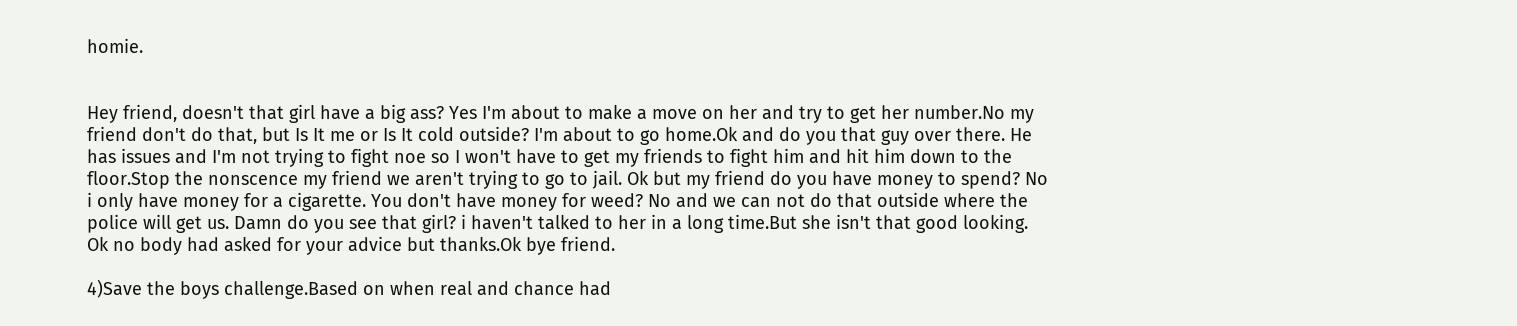homie.


Hey friend, doesn't that girl have a big ass? Yes I'm about to make a move on her and try to get her number.No my friend don't do that, but Is It me or Is It cold outside? I'm about to go home.Ok and do you that guy over there. He has issues and I'm not trying to fight noe so I won't have to get my friends to fight him and hit him down to the floor.Stop the nonscence my friend we aren't trying to go to jail. Ok but my friend do you have money to spend? No i only have money for a cigarette. You don't have money for weed? No and we can not do that outside where the police will get us. Damn do you see that girl? i haven't talked to her in a long time.But she isn't that good looking. Ok no body had asked for your advice but thanks.Ok bye friend.

4)Save the boys challenge.Based on when real and chance had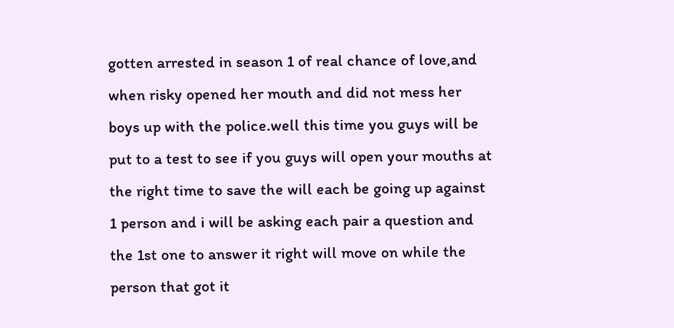gotten arrested in season 1 of real chance of love,and when risky opened her mouth and did not mess her boys up with the police.well this time you guys will be put to a test to see if you guys will open your mouths at the right time to save the will each be going up against 1 person and i will be asking each pair a question and the 1st one to answer it right will move on while the person that got it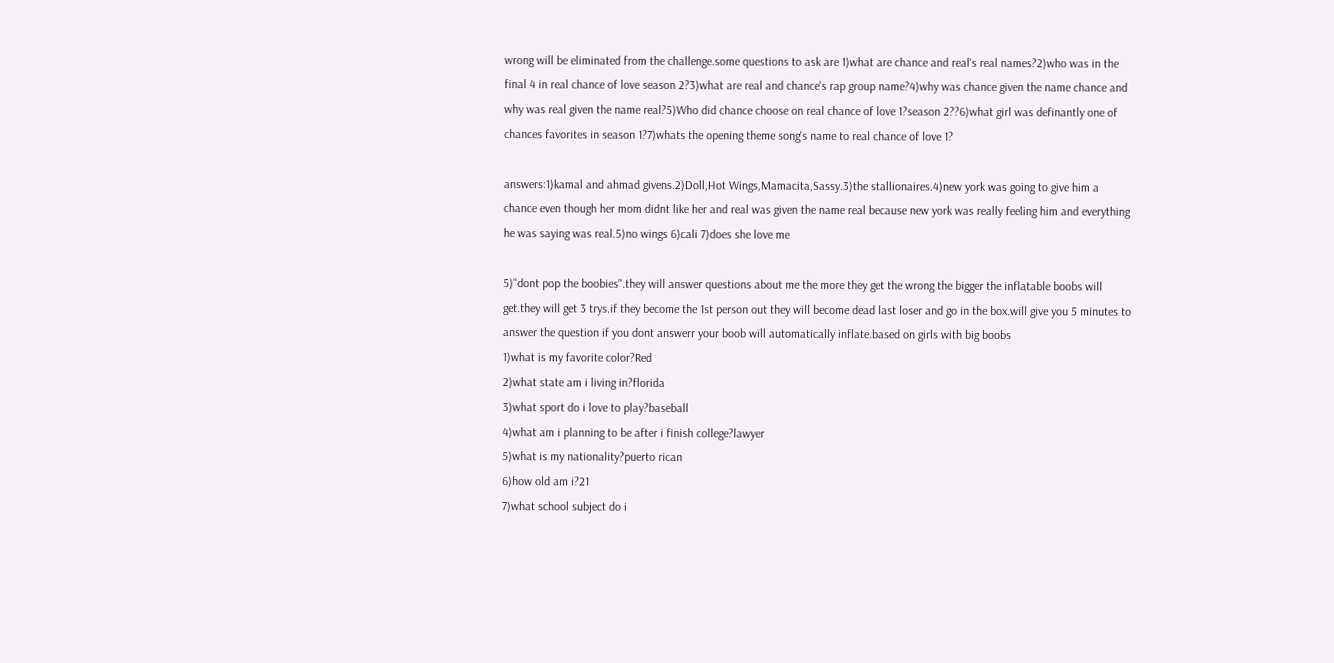wrong will be eliminated from the challenge.some questions to ask are 1)what are chance and real's real names?2)who was in the final 4 in real chance of love season 2?3)what are real and chance's rap group name?4)why was chance given the name chance and why was real given the name real?5)Who did chance choose on real chance of love 1?season 2??6)what girl was definantly one of chances favorites in season 1?7)whats the opening theme song's name to real chance of love 1?

answers:1)kamal and ahmad givens.2)Doll,Hot Wings,Mamacita,Sassy.3)the stallionaires.4)new york was going to give him a chance even though her mom didnt like her and real was given the name real because new york was really feeling him and everything he was saying was real.5)no wings 6)cali 7)does she love me

5)''dont pop the boobies''.they will answer questions about me the more they get the wrong the bigger the inflatable boobs will get.they will get 3 trys.if they become the 1st person out they will become dead last loser and go in the box.will give you 5 minutes to answer the question if you dont answerr your boob will automatically inflate.based on girls with big boobs
1)what is my favorite color?Red
2)what state am i living in?florida
3)what sport do i love to play?baseball
4)what am i planning to be after i finish college?lawyer
5)what is my nationality?puerto rican
6)how old am i?21
7)what school subject do i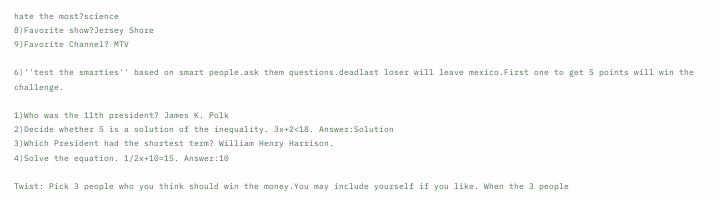hate the most?science
8)Favorite show?Jersey Shore
9)Favorite Channel? MTV

6)''test the smarties'' based on smart people.ask them questions.deadlast loser will leave mexico.First one to get 5 points will win the challenge.

1)Who was the 11th president? James K. Polk
2)Decide whether 5 is a solution of the inequality. 3x+2<18. Answer:Solution
3)Which President had the shortest term? William Henry Harrison.
4)Solve the equation. 1/2x+10=15. Answer:10

Twist: Pick 3 people who you think should win the money.You may include yourself if you like. When the 3 people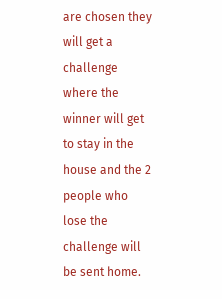are chosen they will get a challenge where the winner will get to stay in the house and the 2 people who lose the challenge will be sent home.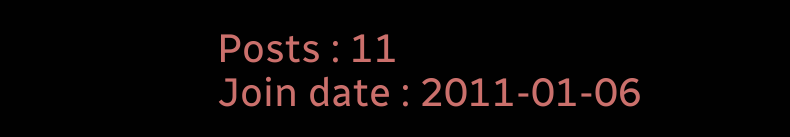Posts : 11
Join date : 2011-01-06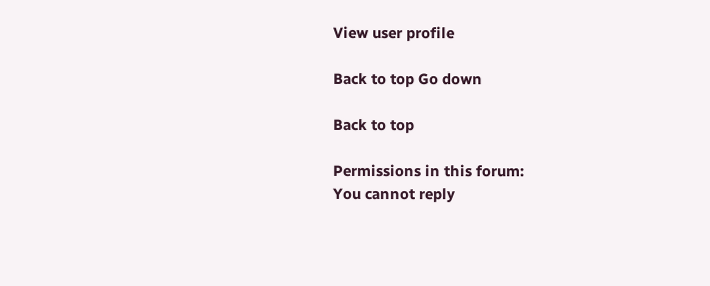View user profile

Back to top Go down

Back to top

Permissions in this forum:
You cannot reply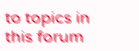to topics in this forum